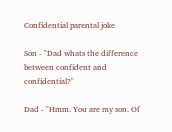Confidential parental joke

Son - "Dad whats the difference between confident and confidential?"

Dad - "Hmm. You are my son. Of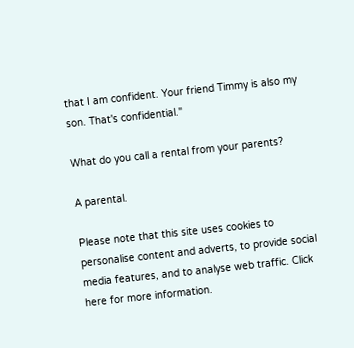that I am confident. Your friend Timmy is also my son. That's confidential."

What do you call a rental from your parents?

A parental.

Please note that this site uses cookies to personalise content and adverts, to provide social media features, and to analyse web traffic. Click here for more information.